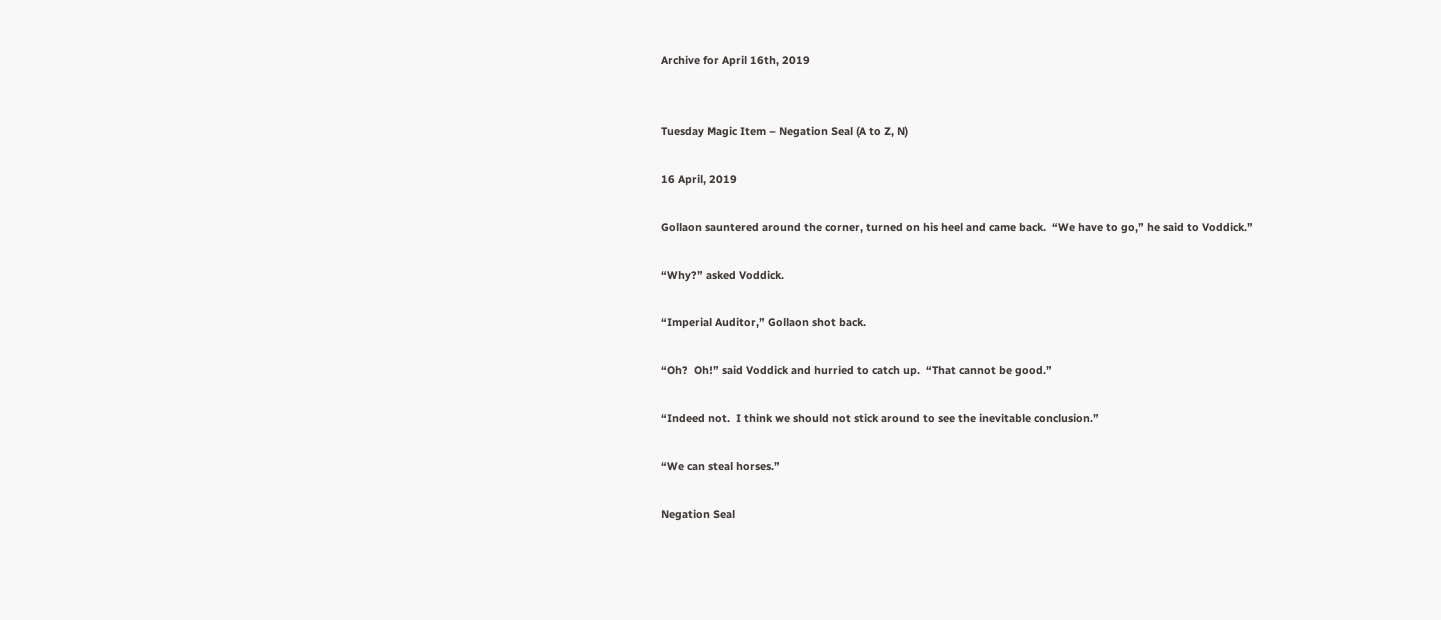Archive for April 16th, 2019


Tuesday Magic Item – Negation Seal (A to Z, N)

16 April, 2019

Gollaon sauntered around the corner, turned on his heel and came back.  “We have to go,” he said to Voddick.”

“Why?” asked Voddick.

“Imperial Auditor,” Gollaon shot back.

“Oh?  Oh!” said Voddick and hurried to catch up.  “That cannot be good.”

“Indeed not.  I think we should not stick around to see the inevitable conclusion.”

“We can steal horses.”

Negation Seal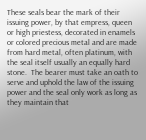These seals bear the mark of their issuing power, by that empress, queen or high priestess, decorated in enamels or colored precious metal and are made from hard metal, often platinum, with the seal itself usually an equally hard stone.  The bearer must take an oath to serve and uphold the law of the issuing power and the seal only work as long as they maintain that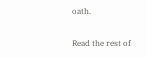oath.

Read the rest of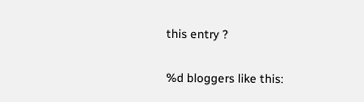this entry ?

%d bloggers like this: